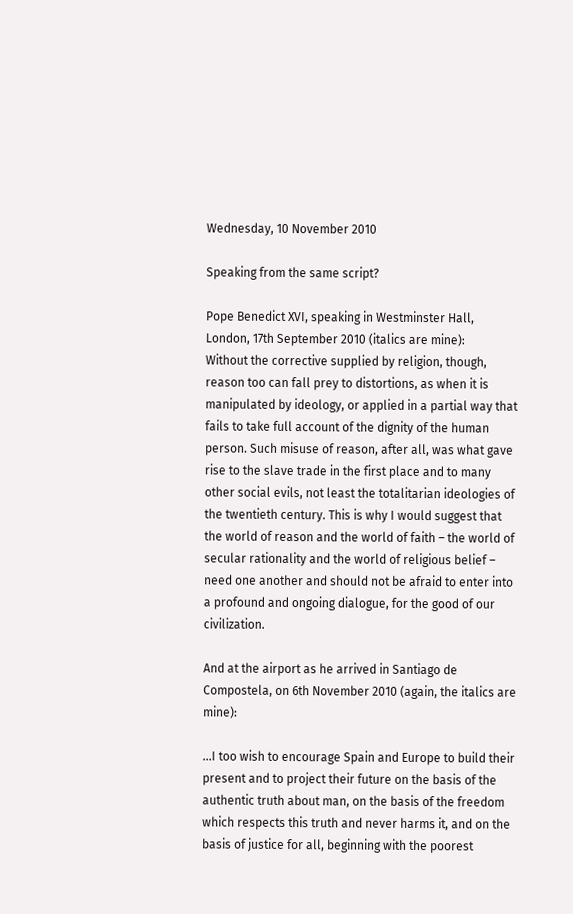Wednesday, 10 November 2010

Speaking from the same script?

Pope Benedict XVI, speaking in Westminster Hall, London, 17th September 2010 (italics are mine):
Without the corrective supplied by religion, though, reason too can fall prey to distortions, as when it is manipulated by ideology, or applied in a partial way that fails to take full account of the dignity of the human person. Such misuse of reason, after all, was what gave rise to the slave trade in the first place and to many other social evils, not least the totalitarian ideologies of the twentieth century. This is why I would suggest that the world of reason and the world of faith – the world of secular rationality and the world of religious belief – need one another and should not be afraid to enter into a profound and ongoing dialogue, for the good of our civilization.

And at the airport as he arrived in Santiago de Compostela, on 6th November 2010 (again, the italics are mine):

...I too wish to encourage Spain and Europe to build their present and to project their future on the basis of the authentic truth about man, on the basis of the freedom which respects this truth and never harms it, and on the basis of justice for all, beginning with the poorest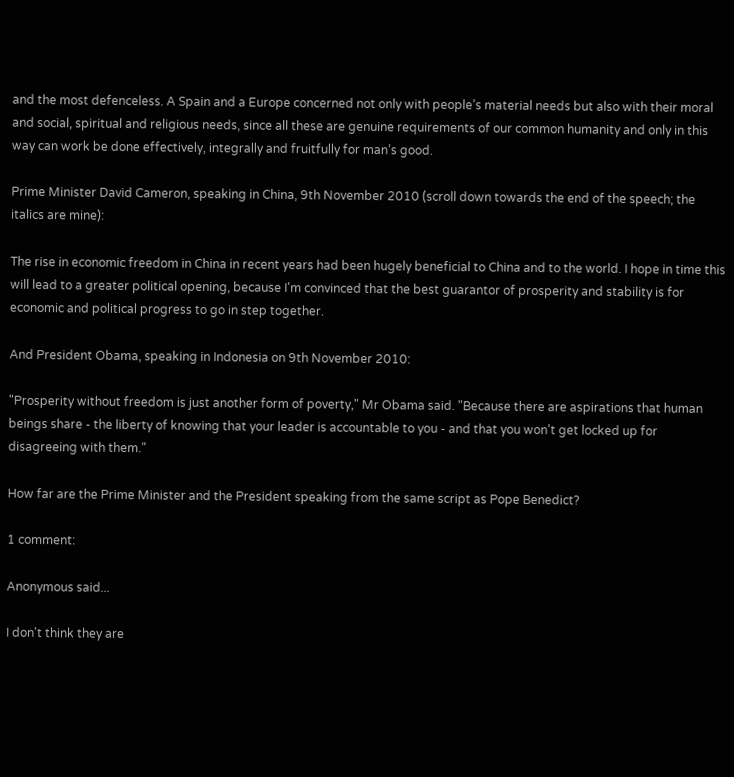and the most defenceless. A Spain and a Europe concerned not only with people’s material needs but also with their moral and social, spiritual and religious needs, since all these are genuine requirements of our common humanity and only in this way can work be done effectively, integrally and fruitfully for man’s good.

Prime Minister David Cameron, speaking in China, 9th November 2010 (scroll down towards the end of the speech; the italics are mine):

The rise in economic freedom in China in recent years had been hugely beneficial to China and to the world. I hope in time this will lead to a greater political opening, because I'm convinced that the best guarantor of prosperity and stability is for economic and political progress to go in step together.

And President Obama, speaking in Indonesia on 9th November 2010:

"Prosperity without freedom is just another form of poverty," Mr Obama said. "Because there are aspirations that human beings share - the liberty of knowing that your leader is accountable to you - and that you won't get locked up for disagreeing with them."

How far are the Prime Minister and the President speaking from the same script as Pope Benedict?

1 comment:

Anonymous said...

I don't think they are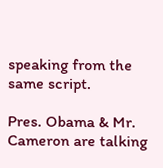speaking from the same script.

Pres. Obama & Mr. Cameron are talking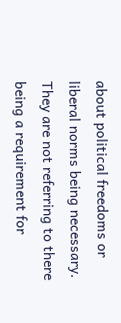about political freedoms or liberal norms being necessary. They are not referring to there being a requirement for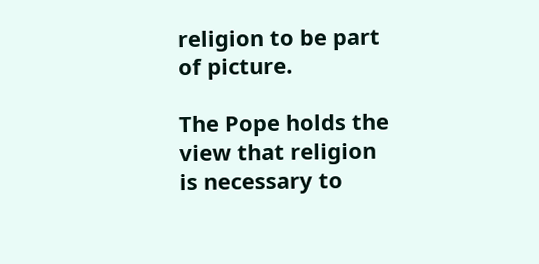religion to be part of picture.

The Pope holds the view that religion is necessary to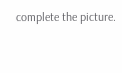complete the picture.